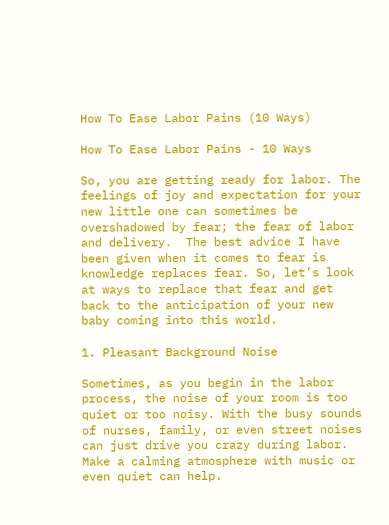How To Ease Labor Pains (10 Ways)

How To Ease Labor Pains - 10 Ways

So, you are getting ready for labor. The feelings of joy and expectation for your new little one can sometimes be overshadowed by fear; the fear of labor and delivery.  The best advice I have been given when it comes to fear is knowledge replaces fear. So, let’s look at ways to replace that fear and get back to the anticipation of your new baby coming into this world.

1. Pleasant Background Noise

Sometimes, as you begin in the labor process, the noise of your room is too quiet or too noisy. With the busy sounds of nurses, family, or even street noises can just drive you crazy during labor. Make a calming atmosphere with music or even quiet can help.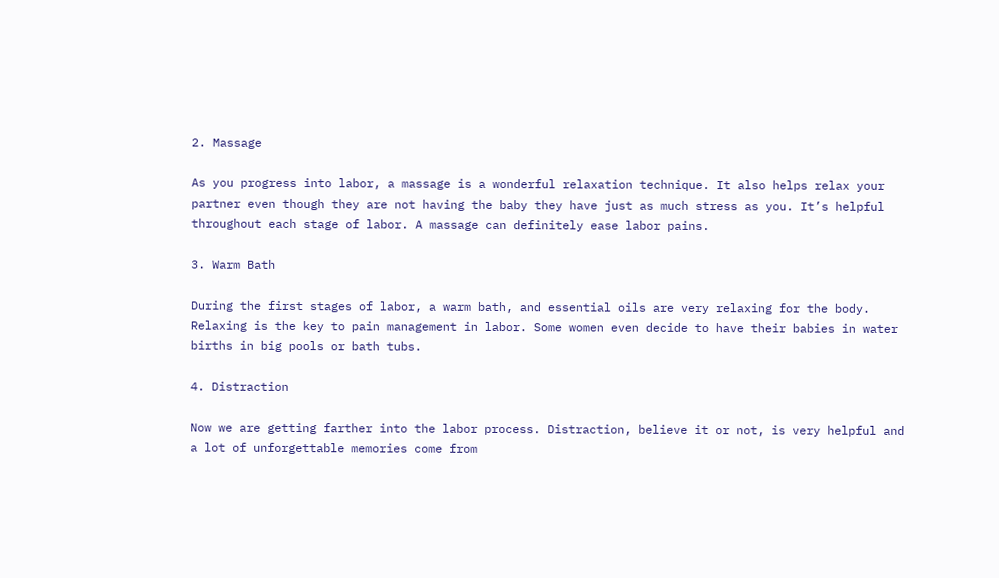2. Massage

As you progress into labor, a massage is a wonderful relaxation technique. It also helps relax your partner even though they are not having the baby they have just as much stress as you. It’s helpful throughout each stage of labor. A massage can definitely ease labor pains.

3. Warm Bath

During the first stages of labor, a warm bath, and essential oils are very relaxing for the body. Relaxing is the key to pain management in labor. Some women even decide to have their babies in water births in big pools or bath tubs.

4. Distraction

Now we are getting farther into the labor process. Distraction, believe it or not, is very helpful and a lot of unforgettable memories come from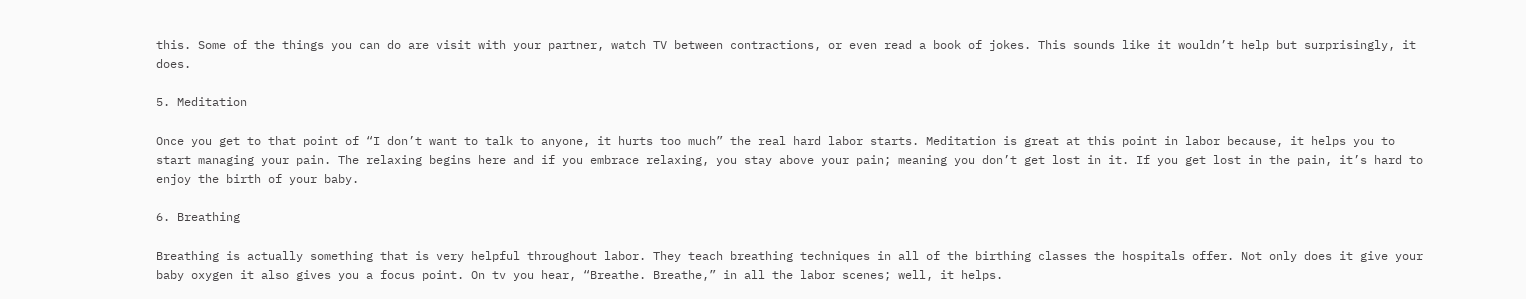this. Some of the things you can do are visit with your partner, watch TV between contractions, or even read a book of jokes. This sounds like it wouldn’t help but surprisingly, it does.

5. Meditation

Once you get to that point of “I don’t want to talk to anyone, it hurts too much” the real hard labor starts. Meditation is great at this point in labor because, it helps you to start managing your pain. The relaxing begins here and if you embrace relaxing, you stay above your pain; meaning you don’t get lost in it. If you get lost in the pain, it’s hard to enjoy the birth of your baby.

6. Breathing

Breathing is actually something that is very helpful throughout labor. They teach breathing techniques in all of the birthing classes the hospitals offer. Not only does it give your baby oxygen it also gives you a focus point. On tv you hear, “Breathe. Breathe,” in all the labor scenes; well, it helps.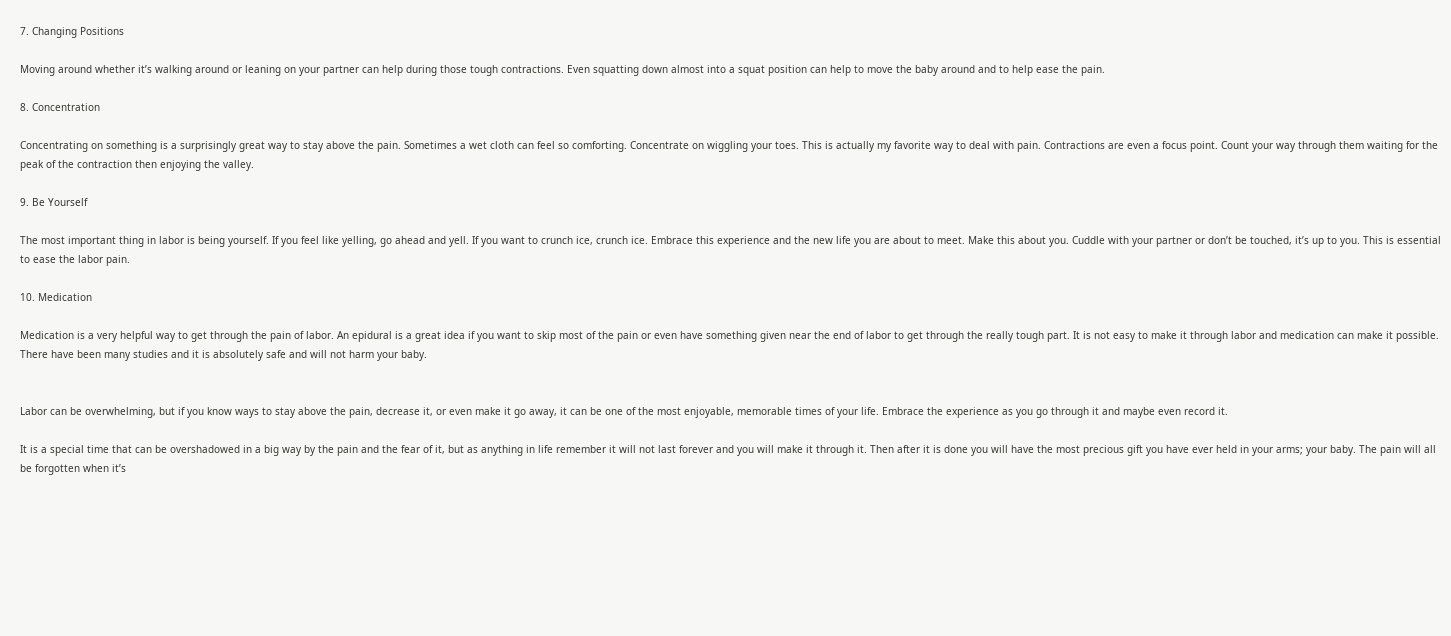7. Changing Positions

Moving around whether it’s walking around or leaning on your partner can help during those tough contractions. Even squatting down almost into a squat position can help to move the baby around and to help ease the pain.

8. Concentration

Concentrating on something is a surprisingly great way to stay above the pain. Sometimes a wet cloth can feel so comforting. Concentrate on wiggling your toes. This is actually my favorite way to deal with pain. Contractions are even a focus point. Count your way through them waiting for the peak of the contraction then enjoying the valley.

9. Be Yourself

The most important thing in labor is being yourself. If you feel like yelling, go ahead and yell. If you want to crunch ice, crunch ice. Embrace this experience and the new life you are about to meet. Make this about you. Cuddle with your partner or don’t be touched, it’s up to you. This is essential to ease the labor pain.

10. Medication

Medication is a very helpful way to get through the pain of labor. An epidural is a great idea if you want to skip most of the pain or even have something given near the end of labor to get through the really tough part. It is not easy to make it through labor and medication can make it possible. There have been many studies and it is absolutely safe and will not harm your baby.


Labor can be overwhelming, but if you know ways to stay above the pain, decrease it, or even make it go away, it can be one of the most enjoyable, memorable times of your life. Embrace the experience as you go through it and maybe even record it.

It is a special time that can be overshadowed in a big way by the pain and the fear of it, but as anything in life remember it will not last forever and you will make it through it. Then after it is done you will have the most precious gift you have ever held in your arms; your baby. The pain will all be forgotten when it’s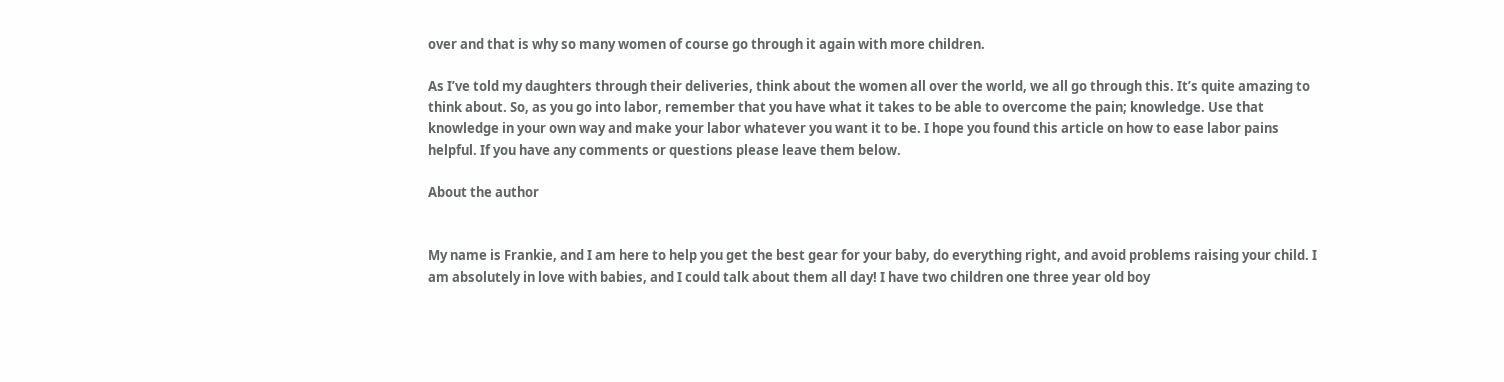over and that is why so many women of course go through it again with more children.

As I’ve told my daughters through their deliveries, think about the women all over the world, we all go through this. It’s quite amazing to think about. So, as you go into labor, remember that you have what it takes to be able to overcome the pain; knowledge. Use that knowledge in your own way and make your labor whatever you want it to be. I hope you found this article on how to ease labor pains helpful. If you have any comments or questions please leave them below.

About the author


My name is Frankie, and I am here to help you get the best gear for your baby, do everything right, and avoid problems raising your child. I am absolutely in love with babies, and I could talk about them all day! I have two children one three year old boy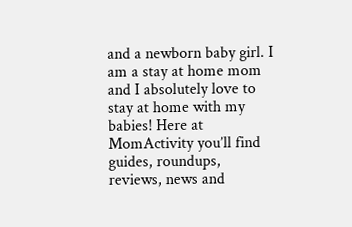and a newborn baby girl. I am a stay at home mom and I absolutely love to stay at home with my babies! Here at MomActivity you’ll find guides, roundups, reviews, news and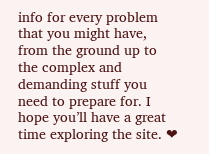info for every problem that you might have, from the ground up to the complex and demanding stuff you need to prepare for. I hope you’ll have a great time exploring the site. ❤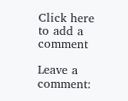Click here to add a comment

Leave a comment: